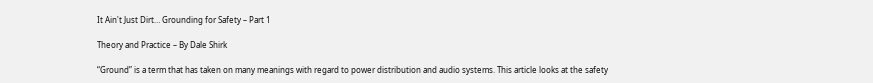It Ain't Just Dirt… Grounding for Safety – Part 1

Theory and Practice – By Dale Shirk

“Ground” is a term that has taken on many meanings with regard to power distribution and audio systems. This article looks at the safety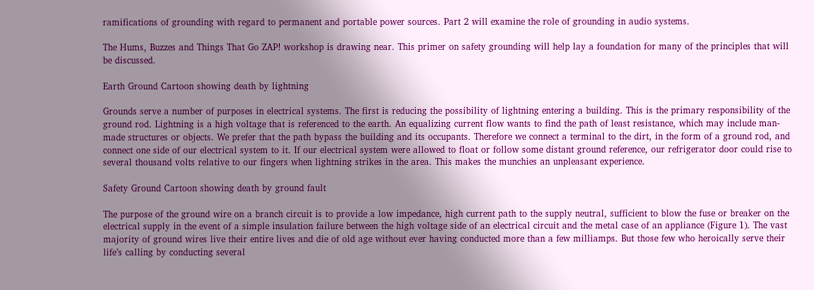ramifications of grounding with regard to permanent and portable power sources. Part 2 will examine the role of grounding in audio systems.

The Hums, Buzzes and Things That Go ZAP! workshop is drawing near. This primer on safety grounding will help lay a foundation for many of the principles that will be discussed.

Earth Ground Cartoon showing death by lightning

Grounds serve a number of purposes in electrical systems. The first is reducing the possibility of lightning entering a building. This is the primary responsibility of the ground rod. Lightning is a high voltage that is referenced to the earth. An equalizing current flow wants to find the path of least resistance, which may include man-made structures or objects. We prefer that the path bypass the building and its occupants. Therefore we connect a terminal to the dirt, in the form of a ground rod, and connect one side of our electrical system to it. If our electrical system were allowed to float or follow some distant ground reference, our refrigerator door could rise to several thousand volts relative to our fingers when lightning strikes in the area. This makes the munchies an unpleasant experience.

Safety Ground Cartoon showing death by ground fault

The purpose of the ground wire on a branch circuit is to provide a low impedance, high current path to the supply neutral, sufficient to blow the fuse or breaker on the electrical supply in the event of a simple insulation failure between the high voltage side of an electrical circuit and the metal case of an appliance (Figure 1). The vast majority of ground wires live their entire lives and die of old age without ever having conducted more than a few milliamps. But those few who heroically serve their life’s calling by conducting several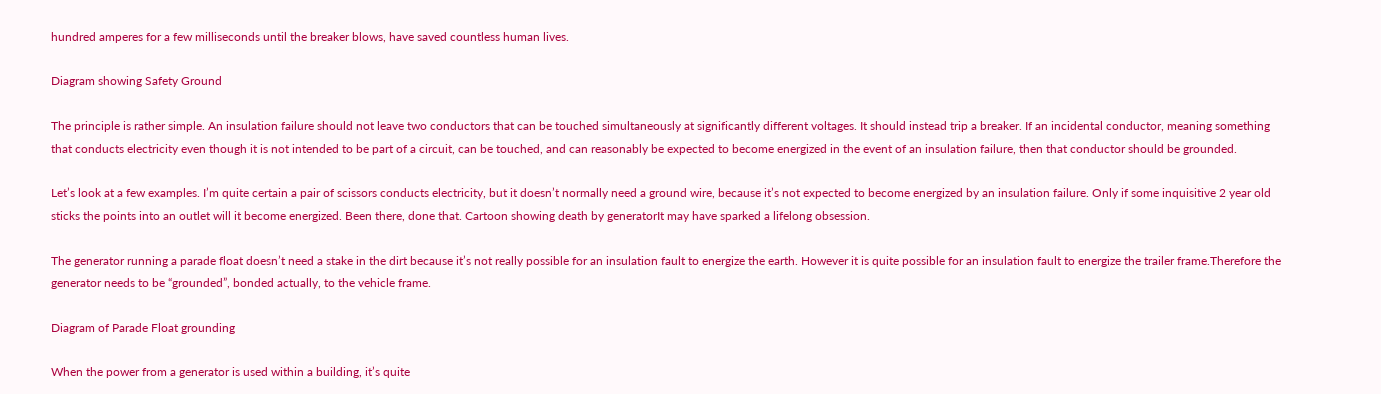hundred amperes for a few milliseconds until the breaker blows, have saved countless human lives.

Diagram showing Safety Ground

The principle is rather simple. An insulation failure should not leave two conductors that can be touched simultaneously at significantly different voltages. It should instead trip a breaker. If an incidental conductor, meaning something that conducts electricity even though it is not intended to be part of a circuit, can be touched, and can reasonably be expected to become energized in the event of an insulation failure, then that conductor should be grounded.

Let’s look at a few examples. I’m quite certain a pair of scissors conducts electricity, but it doesn’t normally need a ground wire, because it’s not expected to become energized by an insulation failure. Only if some inquisitive 2 year old sticks the points into an outlet will it become energized. Been there, done that. Cartoon showing death by generatorIt may have sparked a lifelong obsession.

The generator running a parade float doesn’t need a stake in the dirt because it’s not really possible for an insulation fault to energize the earth. However it is quite possible for an insulation fault to energize the trailer frame.Therefore the generator needs to be “grounded”, bonded actually, to the vehicle frame.

Diagram of Parade Float grounding

When the power from a generator is used within a building, it’s quite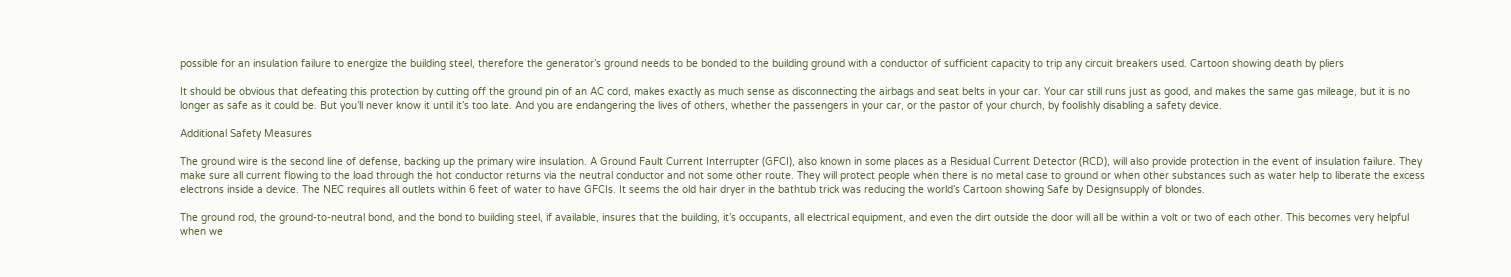possible for an insulation failure to energize the building steel, therefore the generator’s ground needs to be bonded to the building ground with a conductor of sufficient capacity to trip any circuit breakers used. Cartoon showing death by pliers

It should be obvious that defeating this protection by cutting off the ground pin of an AC cord, makes exactly as much sense as disconnecting the airbags and seat belts in your car. Your car still runs just as good, and makes the same gas mileage, but it is no longer as safe as it could be. But you’ll never know it until it’s too late. And you are endangering the lives of others, whether the passengers in your car, or the pastor of your church, by foolishly disabling a safety device.

Additional Safety Measures

The ground wire is the second line of defense, backing up the primary wire insulation. A Ground Fault Current Interrupter (GFCI), also known in some places as a Residual Current Detector (RCD), will also provide protection in the event of insulation failure. They make sure all current flowing to the load through the hot conductor returns via the neutral conductor and not some other route. They will protect people when there is no metal case to ground or when other substances such as water help to liberate the excess electrons inside a device. The NEC requires all outlets within 6 feet of water to have GFCIs. It seems the old hair dryer in the bathtub trick was reducing the world’s Cartoon showing Safe by Designsupply of blondes.

The ground rod, the ground-to-neutral bond, and the bond to building steel, if available, insures that the building, it’s occupants, all electrical equipment, and even the dirt outside the door will all be within a volt or two of each other. This becomes very helpful when we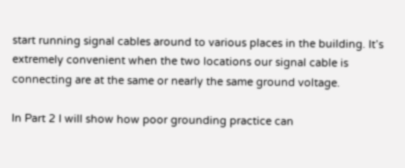start running signal cables around to various places in the building. It’s extremely convenient when the two locations our signal cable is connecting are at the same or nearly the same ground voltage.

In Part 2 I will show how poor grounding practice can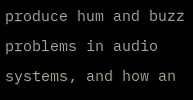produce hum and buzz problems in audio systems, and how an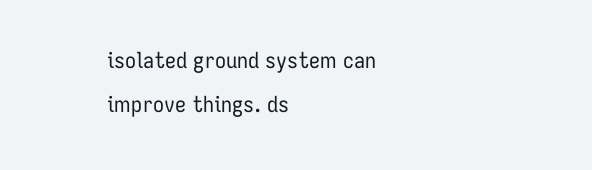isolated ground system can improve things. ds